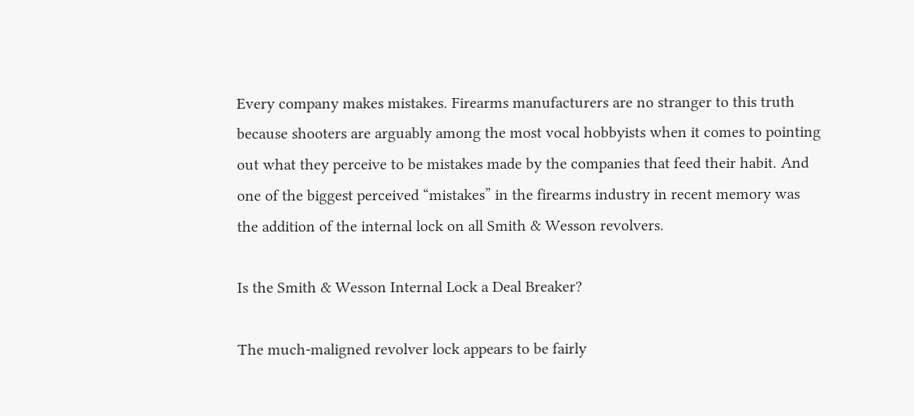Every company makes mistakes. Firearms manufacturers are no stranger to this truth because shooters are arguably among the most vocal hobbyists when it comes to pointing out what they perceive to be mistakes made by the companies that feed their habit. And one of the biggest perceived “mistakes” in the firearms industry in recent memory was the addition of the internal lock on all Smith & Wesson revolvers.

Is the Smith & Wesson Internal Lock a Deal Breaker?

The much-maligned revolver lock appears to be fairly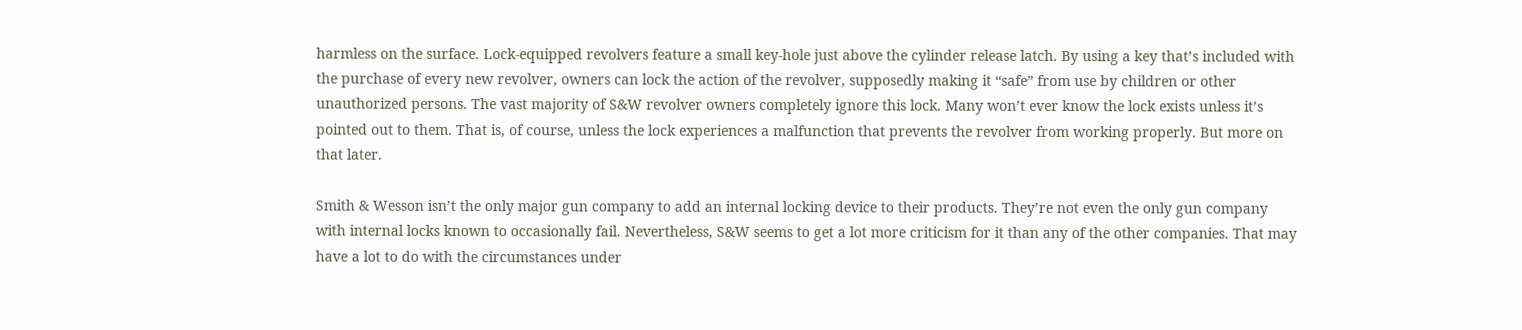harmless on the surface. Lock-equipped revolvers feature a small key-hole just above the cylinder release latch. By using a key that’s included with the purchase of every new revolver, owners can lock the action of the revolver, supposedly making it “safe” from use by children or other unauthorized persons. The vast majority of S&W revolver owners completely ignore this lock. Many won’t ever know the lock exists unless it’s pointed out to them. That is, of course, unless the lock experiences a malfunction that prevents the revolver from working properly. But more on that later.

Smith & Wesson isn’t the only major gun company to add an internal locking device to their products. They’re not even the only gun company with internal locks known to occasionally fail. Nevertheless, S&W seems to get a lot more criticism for it than any of the other companies. That may have a lot to do with the circumstances under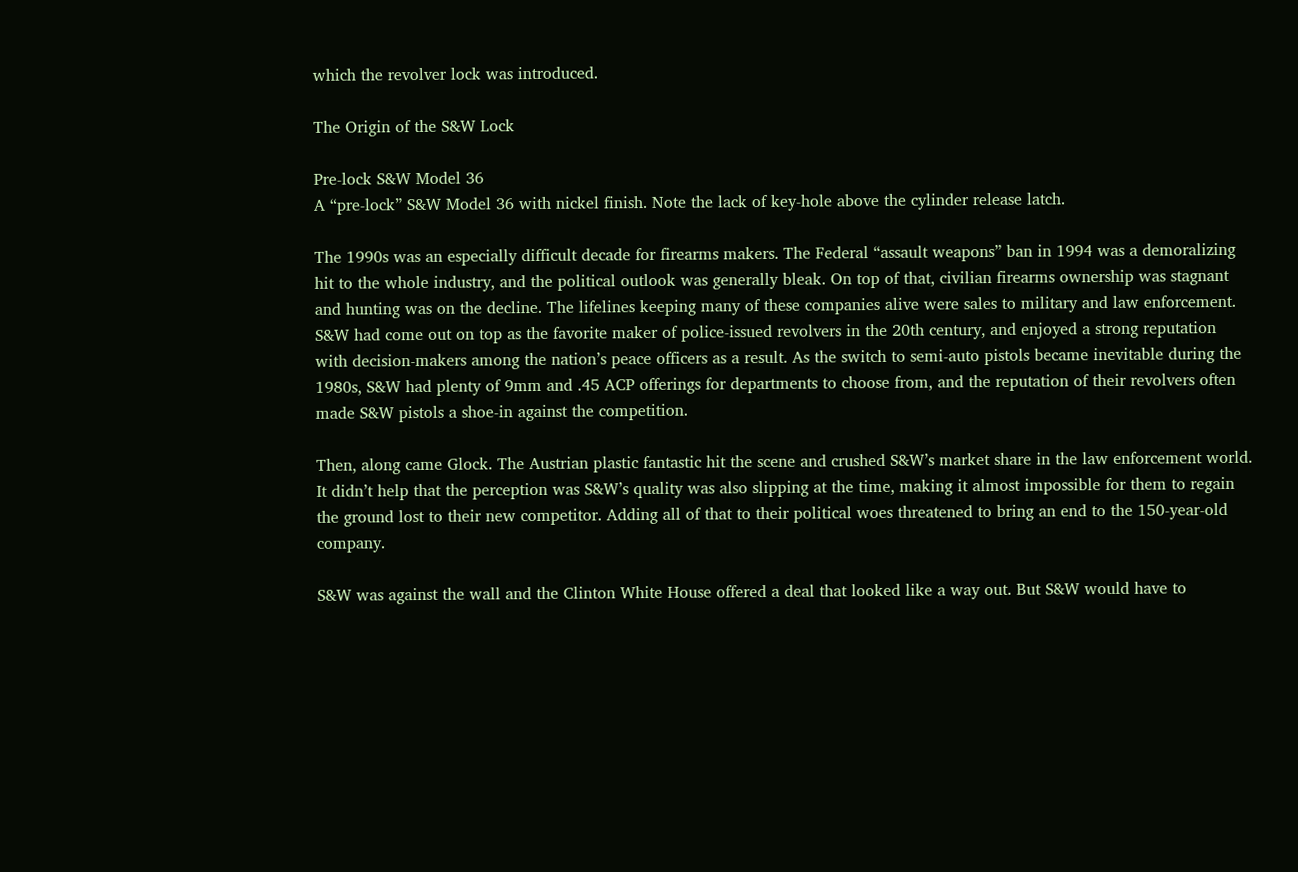which the revolver lock was introduced.

The Origin of the S&W Lock

Pre-lock S&W Model 36
A “pre-lock” S&W Model 36 with nickel finish. Note the lack of key-hole above the cylinder release latch.

The 1990s was an especially difficult decade for firearms makers. The Federal “assault weapons” ban in 1994 was a demoralizing hit to the whole industry, and the political outlook was generally bleak. On top of that, civilian firearms ownership was stagnant and hunting was on the decline. The lifelines keeping many of these companies alive were sales to military and law enforcement. S&W had come out on top as the favorite maker of police-issued revolvers in the 20th century, and enjoyed a strong reputation with decision-makers among the nation’s peace officers as a result. As the switch to semi-auto pistols became inevitable during the 1980s, S&W had plenty of 9mm and .45 ACP offerings for departments to choose from, and the reputation of their revolvers often made S&W pistols a shoe-in against the competition.

Then, along came Glock. The Austrian plastic fantastic hit the scene and crushed S&W’s market share in the law enforcement world. It didn’t help that the perception was S&W’s quality was also slipping at the time, making it almost impossible for them to regain the ground lost to their new competitor. Adding all of that to their political woes threatened to bring an end to the 150-year-old company.

S&W was against the wall and the Clinton White House offered a deal that looked like a way out. But S&W would have to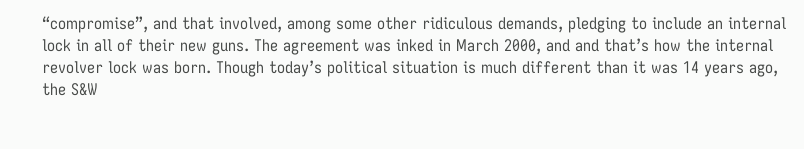“compromise”, and that involved, among some other ridiculous demands, pledging to include an internal lock in all of their new guns. The agreement was inked in March 2000, and and that’s how the internal revolver lock was born. Though today’s political situation is much different than it was 14 years ago, the S&W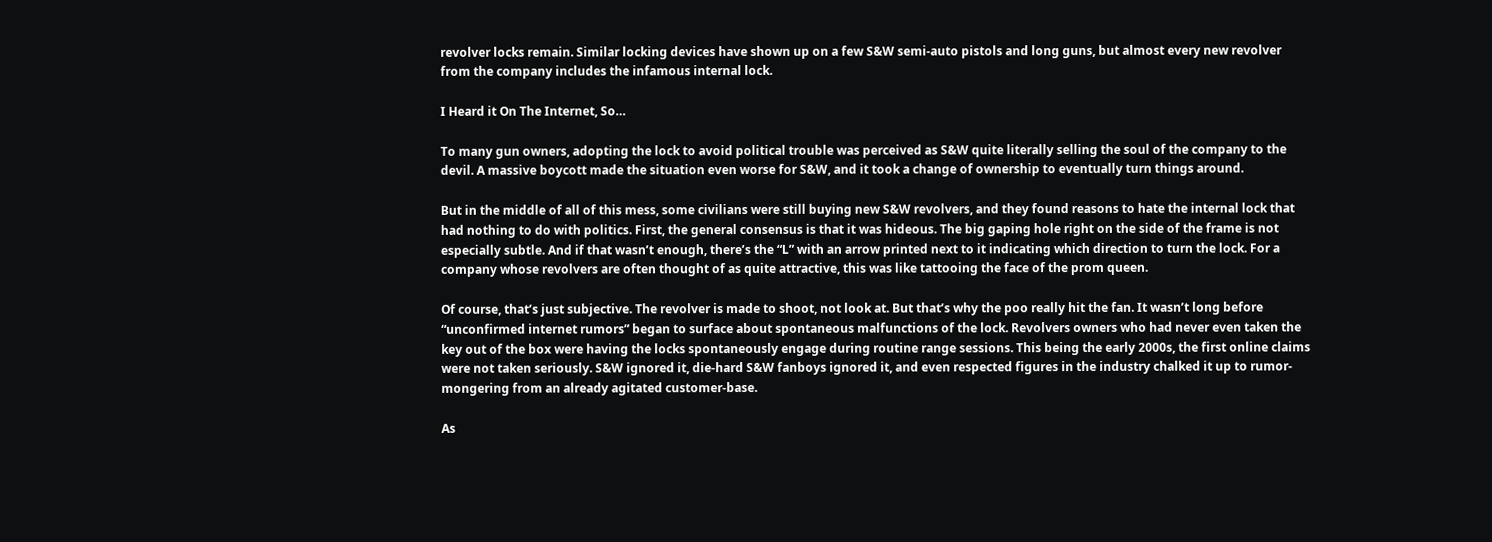revolver locks remain. Similar locking devices have shown up on a few S&W semi-auto pistols and long guns, but almost every new revolver from the company includes the infamous internal lock.

I Heard it On The Internet, So…

To many gun owners, adopting the lock to avoid political trouble was perceived as S&W quite literally selling the soul of the company to the devil. A massive boycott made the situation even worse for S&W, and it took a change of ownership to eventually turn things around.

But in the middle of all of this mess, some civilians were still buying new S&W revolvers, and they found reasons to hate the internal lock that had nothing to do with politics. First, the general consensus is that it was hideous. The big gaping hole right on the side of the frame is not especially subtle. And if that wasn’t enough, there’s the “L” with an arrow printed next to it indicating which direction to turn the lock. For a company whose revolvers are often thought of as quite attractive, this was like tattooing the face of the prom queen.

Of course, that’s just subjective. The revolver is made to shoot, not look at. But that’s why the poo really hit the fan. It wasn’t long before “unconfirmed internet rumors” began to surface about spontaneous malfunctions of the lock. Revolvers owners who had never even taken the key out of the box were having the locks spontaneously engage during routine range sessions. This being the early 2000s, the first online claims were not taken seriously. S&W ignored it, die-hard S&W fanboys ignored it, and even respected figures in the industry chalked it up to rumor-mongering from an already agitated customer-base.

As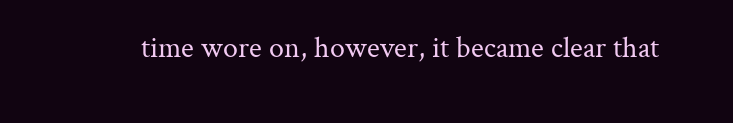time wore on, however, it became clear that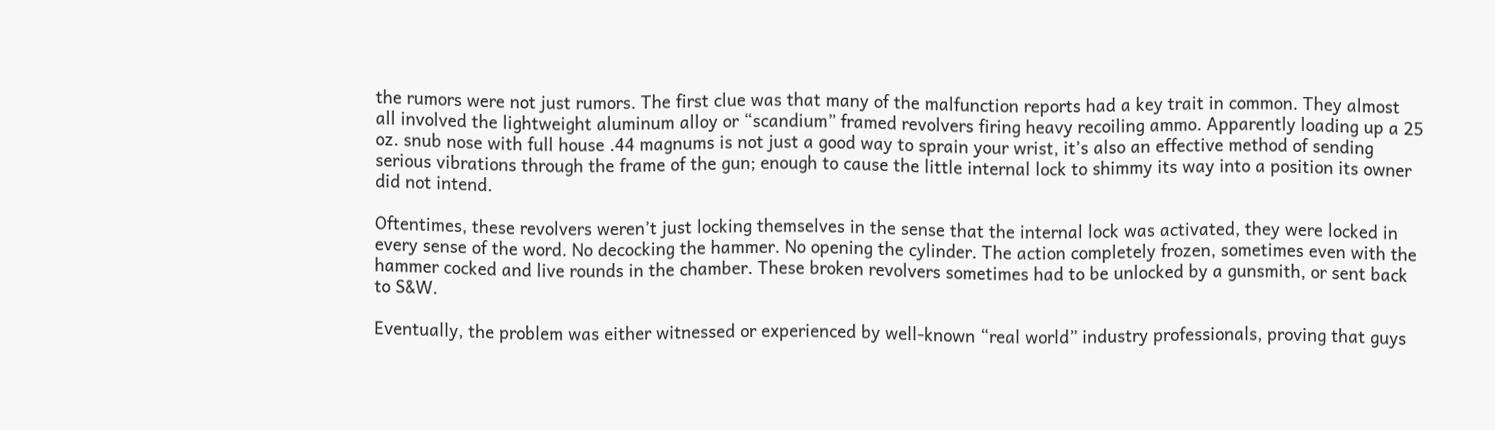the rumors were not just rumors. The first clue was that many of the malfunction reports had a key trait in common. They almost all involved the lightweight aluminum alloy or “scandium” framed revolvers firing heavy recoiling ammo. Apparently loading up a 25 oz. snub nose with full house .44 magnums is not just a good way to sprain your wrist, it’s also an effective method of sending serious vibrations through the frame of the gun; enough to cause the little internal lock to shimmy its way into a position its owner did not intend.

Oftentimes, these revolvers weren’t just locking themselves in the sense that the internal lock was activated, they were locked in every sense of the word. No decocking the hammer. No opening the cylinder. The action completely frozen, sometimes even with the hammer cocked and live rounds in the chamber. These broken revolvers sometimes had to be unlocked by a gunsmith, or sent back to S&W.

Eventually, the problem was either witnessed or experienced by well-known “real world” industry professionals, proving that guys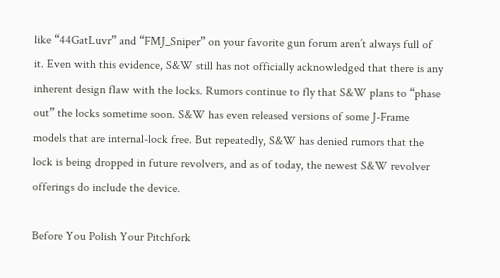like “44GatLuvr” and “FMJ_Sniper” on your favorite gun forum aren’t always full of it. Even with this evidence, S&W still has not officially acknowledged that there is any inherent design flaw with the locks. Rumors continue to fly that S&W plans to “phase out” the locks sometime soon. S&W has even released versions of some J-Frame models that are internal-lock free. But repeatedly, S&W has denied rumors that the lock is being dropped in future revolvers, and as of today, the newest S&W revolver offerings do include the device.

Before You Polish Your Pitchfork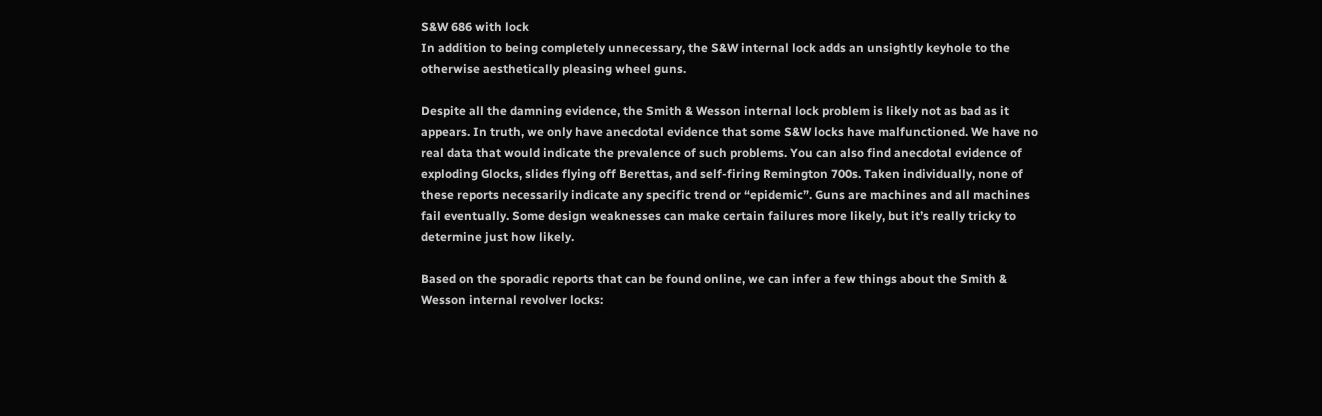S&W 686 with lock
In addition to being completely unnecessary, the S&W internal lock adds an unsightly keyhole to the otherwise aesthetically pleasing wheel guns.

Despite all the damning evidence, the Smith & Wesson internal lock problem is likely not as bad as it appears. In truth, we only have anecdotal evidence that some S&W locks have malfunctioned. We have no real data that would indicate the prevalence of such problems. You can also find anecdotal evidence of exploding Glocks, slides flying off Berettas, and self-firing Remington 700s. Taken individually, none of these reports necessarily indicate any specific trend or “epidemic”. Guns are machines and all machines fail eventually. Some design weaknesses can make certain failures more likely, but it’s really tricky to determine just how likely.

Based on the sporadic reports that can be found online, we can infer a few things about the Smith & Wesson internal revolver locks: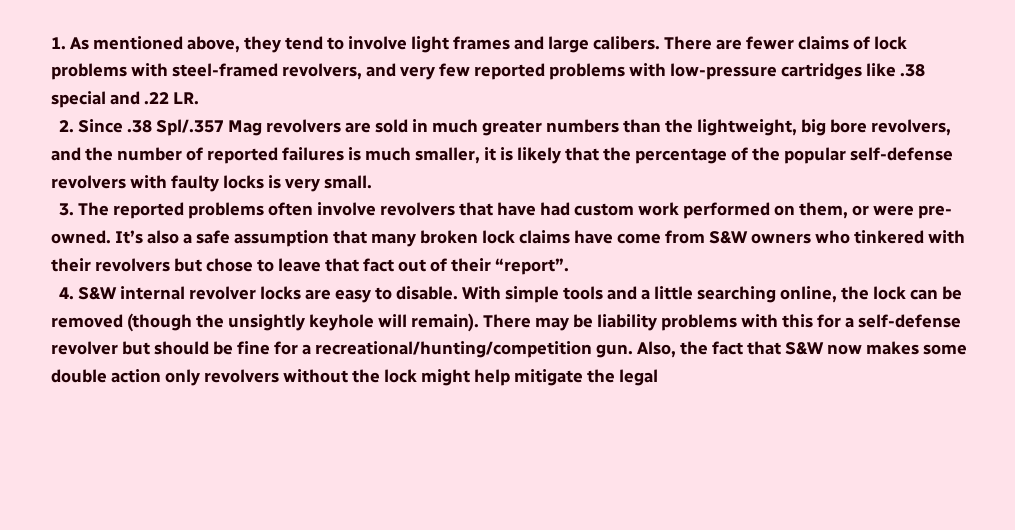1. As mentioned above, they tend to involve light frames and large calibers. There are fewer claims of lock problems with steel-framed revolvers, and very few reported problems with low-pressure cartridges like .38 special and .22 LR.
  2. Since .38 Spl/.357 Mag revolvers are sold in much greater numbers than the lightweight, big bore revolvers, and the number of reported failures is much smaller, it is likely that the percentage of the popular self-defense revolvers with faulty locks is very small.
  3. The reported problems often involve revolvers that have had custom work performed on them, or were pre-owned. It’s also a safe assumption that many broken lock claims have come from S&W owners who tinkered with their revolvers but chose to leave that fact out of their “report”.
  4. S&W internal revolver locks are easy to disable. With simple tools and a little searching online, the lock can be removed (though the unsightly keyhole will remain). There may be liability problems with this for a self-defense revolver but should be fine for a recreational/hunting/competition gun. Also, the fact that S&W now makes some double action only revolvers without the lock might help mitigate the legal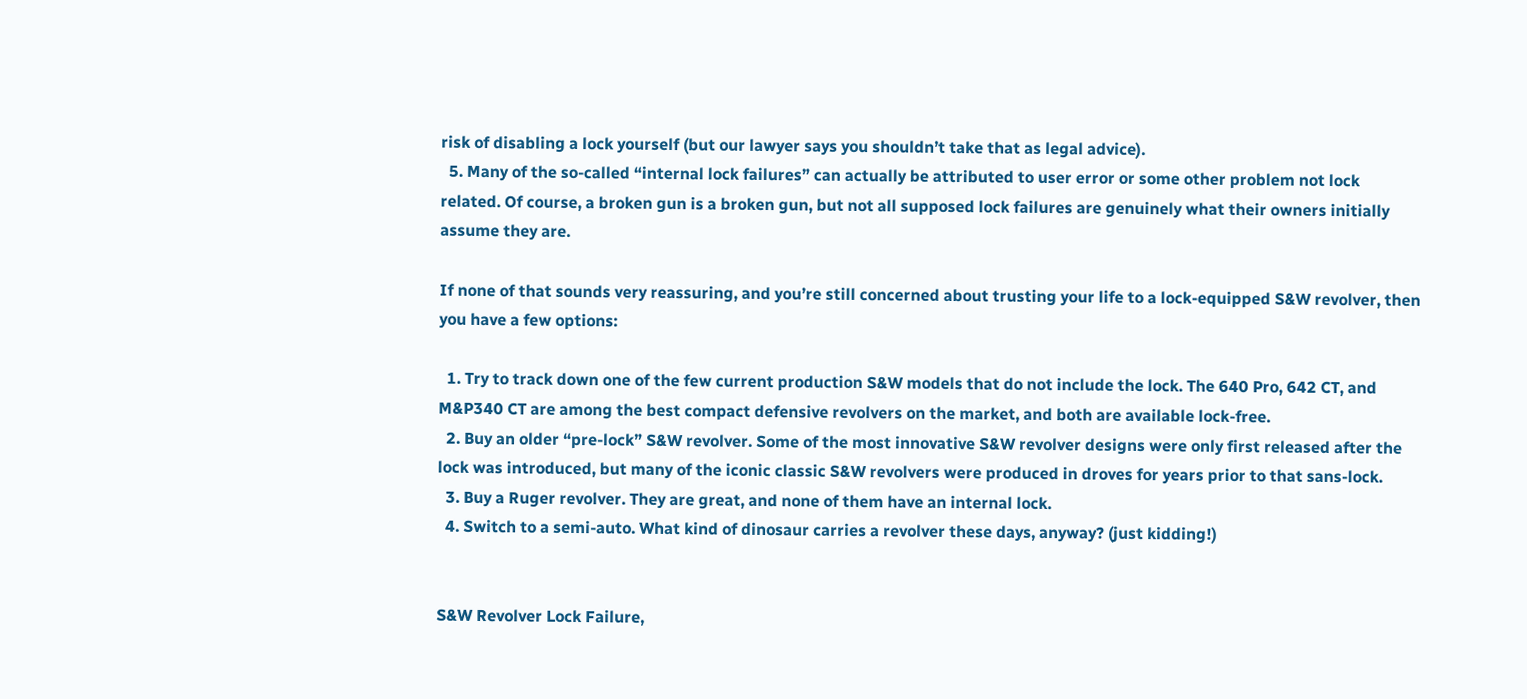risk of disabling a lock yourself (but our lawyer says you shouldn’t take that as legal advice).
  5. Many of the so-called “internal lock failures” can actually be attributed to user error or some other problem not lock related. Of course, a broken gun is a broken gun, but not all supposed lock failures are genuinely what their owners initially assume they are.

If none of that sounds very reassuring, and you’re still concerned about trusting your life to a lock-equipped S&W revolver, then you have a few options:

  1. Try to track down one of the few current production S&W models that do not include the lock. The 640 Pro, 642 CT, and M&P340 CT are among the best compact defensive revolvers on the market, and both are available lock-free.
  2. Buy an older “pre-lock” S&W revolver. Some of the most innovative S&W revolver designs were only first released after the lock was introduced, but many of the iconic classic S&W revolvers were produced in droves for years prior to that sans-lock.
  3. Buy a Ruger revolver. They are great, and none of them have an internal lock.
  4. Switch to a semi-auto. What kind of dinosaur carries a revolver these days, anyway? (just kidding!)


S&W Revolver Lock Failure,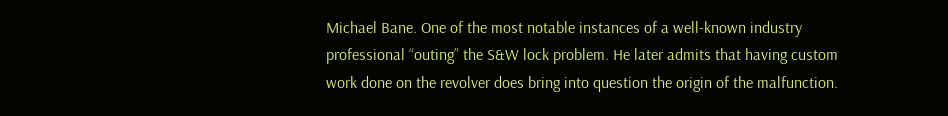Michael Bane. One of the most notable instances of a well-known industry professional “outing” the S&W lock problem. He later admits that having custom work done on the revolver does bring into question the origin of the malfunction.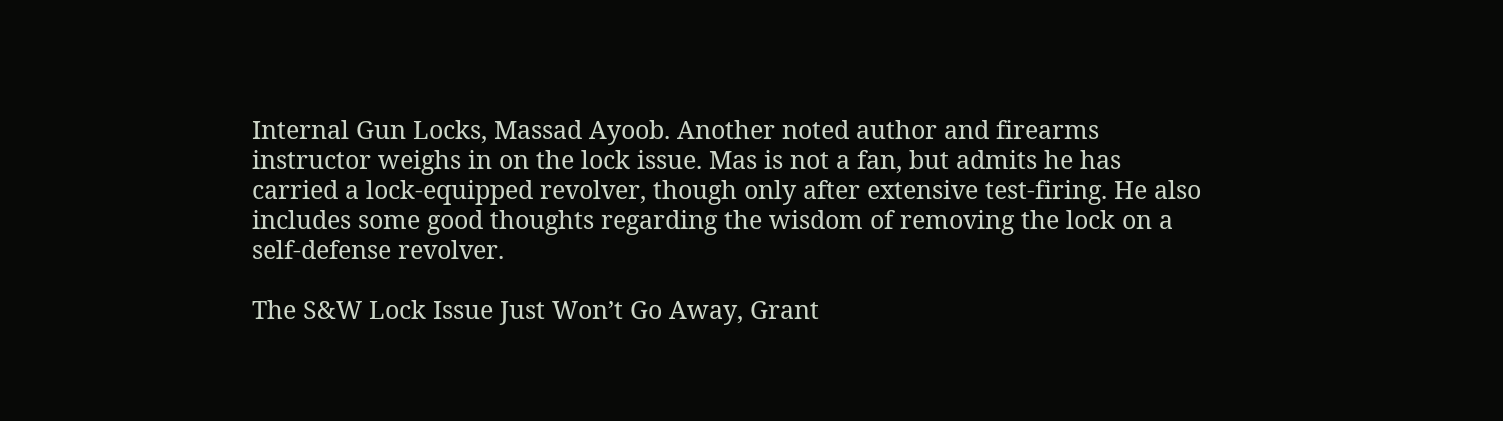Internal Gun Locks, Massad Ayoob. Another noted author and firearms instructor weighs in on the lock issue. Mas is not a fan, but admits he has carried a lock-equipped revolver, though only after extensive test-firing. He also includes some good thoughts regarding the wisdom of removing the lock on a self-defense revolver.

The S&W Lock Issue Just Won’t Go Away, Grant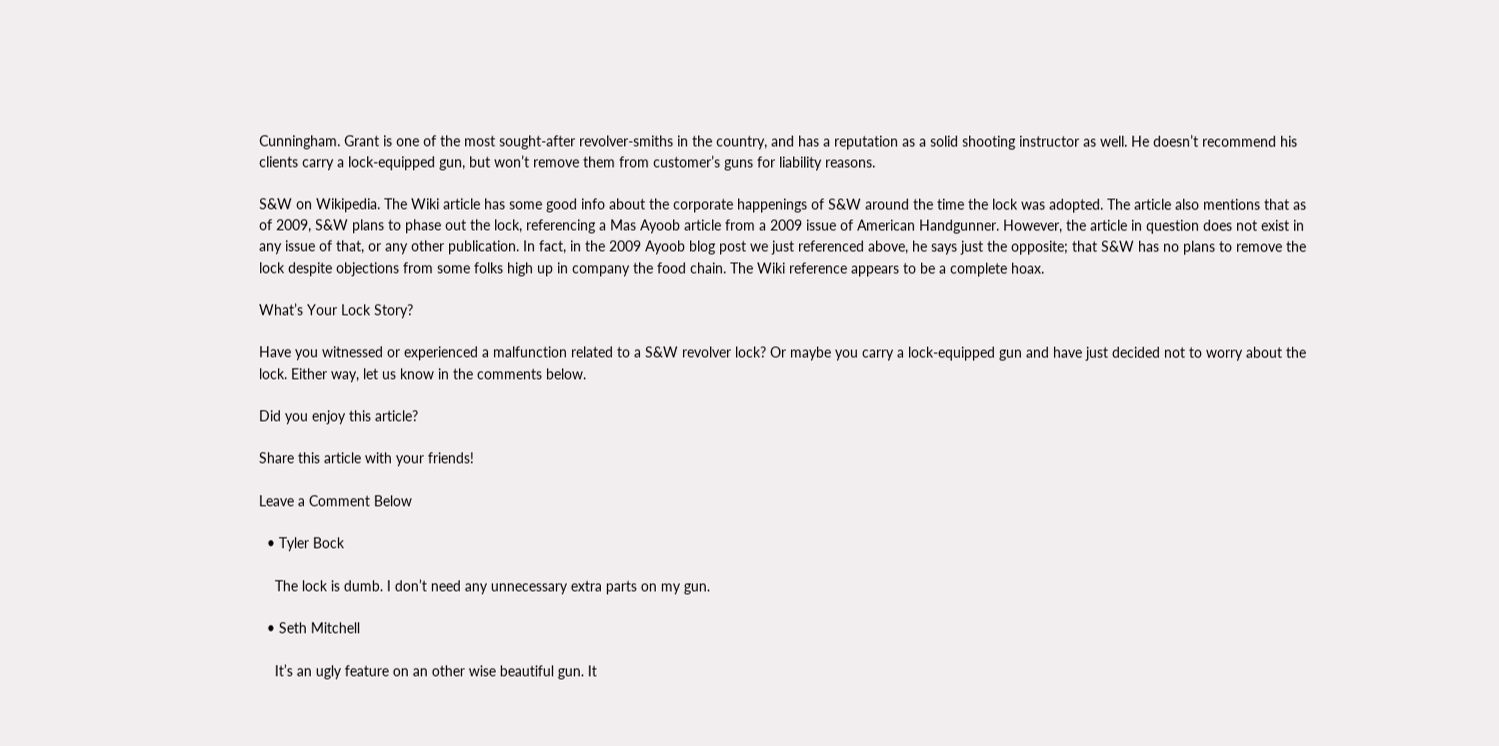Cunningham. Grant is one of the most sought-after revolver-smiths in the country, and has a reputation as a solid shooting instructor as well. He doesn’t recommend his clients carry a lock-equipped gun, but won’t remove them from customer’s guns for liability reasons.

S&W on Wikipedia. The Wiki article has some good info about the corporate happenings of S&W around the time the lock was adopted. The article also mentions that as of 2009, S&W plans to phase out the lock, referencing a Mas Ayoob article from a 2009 issue of American Handgunner. However, the article in question does not exist in any issue of that, or any other publication. In fact, in the 2009 Ayoob blog post we just referenced above, he says just the opposite; that S&W has no plans to remove the lock despite objections from some folks high up in company the food chain. The Wiki reference appears to be a complete hoax.

What’s Your Lock Story?

Have you witnessed or experienced a malfunction related to a S&W revolver lock? Or maybe you carry a lock-equipped gun and have just decided not to worry about the lock. Either way, let us know in the comments below.

Did you enjoy this article?

Share this article with your friends!

Leave a Comment Below

  • Tyler Bock

    The lock is dumb. I don’t need any unnecessary extra parts on my gun.

  • Seth Mitchell

    It’s an ugly feature on an other wise beautiful gun. It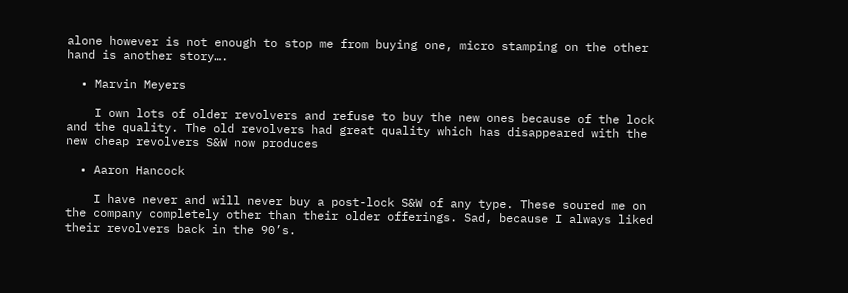alone however is not enough to stop me from buying one, micro stamping on the other hand is another story….

  • Marvin Meyers

    I own lots of older revolvers and refuse to buy the new ones because of the lock and the quality. The old revolvers had great quality which has disappeared with the new cheap revolvers S&W now produces

  • Aaron Hancock

    I have never and will never buy a post-lock S&W of any type. These soured me on the company completely other than their older offerings. Sad, because I always liked their revolvers back in the 90’s.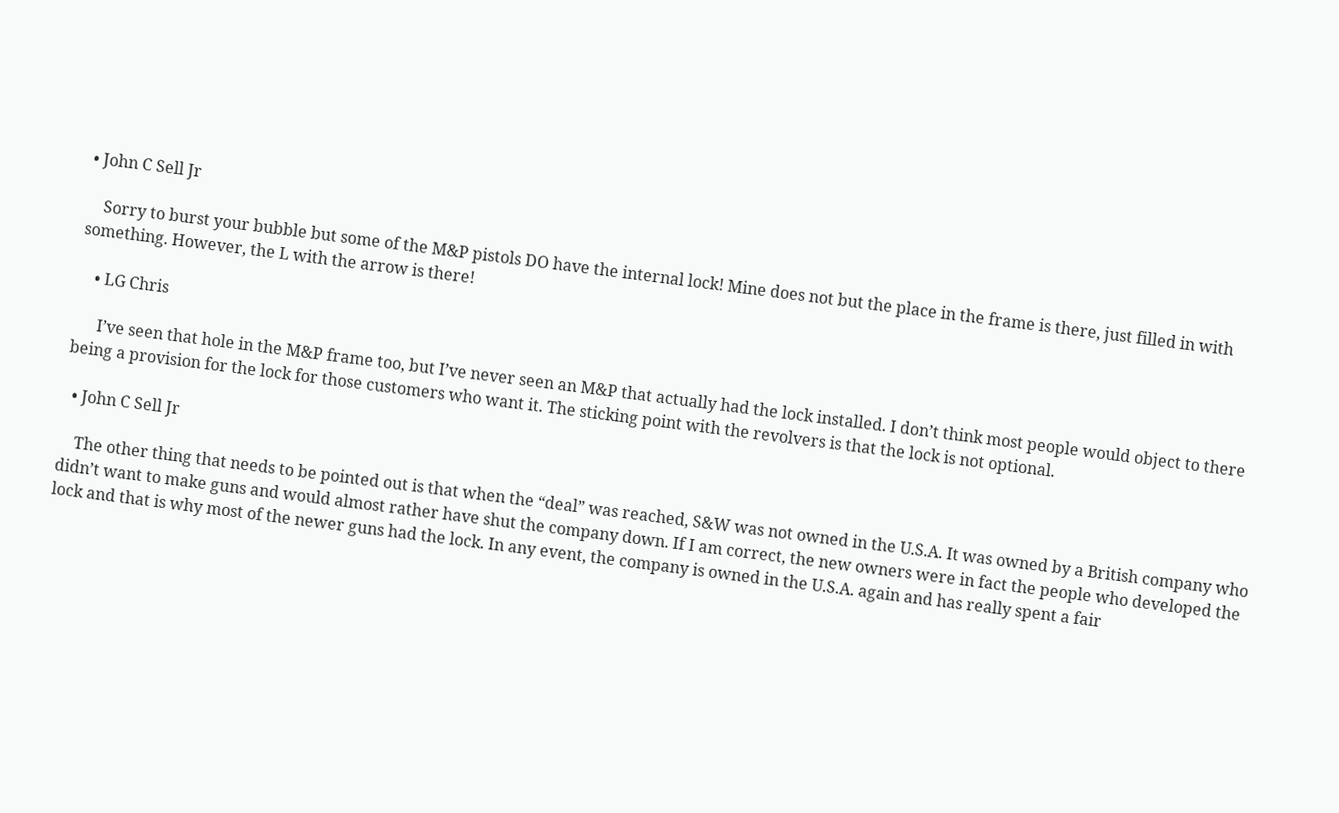• John C Sell Jr

    Sorry to burst your bubble but some of the M&P pistols DO have the internal lock! Mine does not but the place in the frame is there, just filled in with something. However, the L with the arrow is there!

    • LG Chris

      I’ve seen that hole in the M&P frame too, but I’ve never seen an M&P that actually had the lock installed. I don’t think most people would object to there being a provision for the lock for those customers who want it. The sticking point with the revolvers is that the lock is not optional.

  • John C Sell Jr

    The other thing that needs to be pointed out is that when the “deal” was reached, S&W was not owned in the U.S.A. It was owned by a British company who didn’t want to make guns and would almost rather have shut the company down. If I am correct, the new owners were in fact the people who developed the lock and that is why most of the newer guns had the lock. In any event, the company is owned in the U.S.A. again and has really spent a fair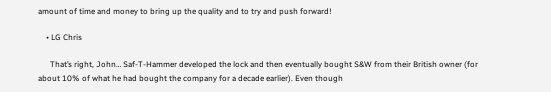amount of time and money to bring up the quality and to try and push forward!

    • LG Chris

      That’s right, John… Saf-T-Hammer developed the lock and then eventually bought S&W from their British owner (for about 10% of what he had bought the company for a decade earlier). Even though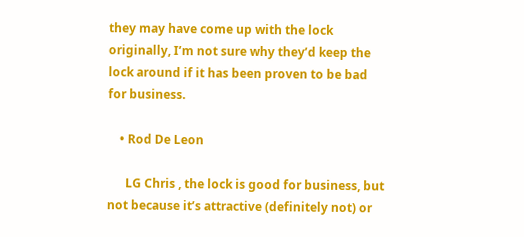they may have come up with the lock originally, I’m not sure why they’d keep the lock around if it has been proven to be bad for business.

    • Rod De Leon

      LG Chris , the lock is good for business, but not because it’s attractive (definitely not) or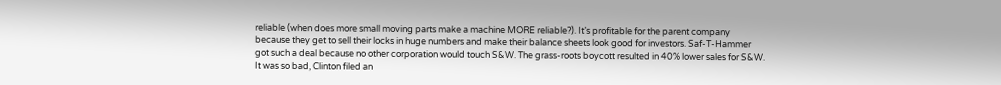reliable (when does more small moving parts make a machine MORE reliable?). It’s profitable for the parent company because they get to sell their locks in huge numbers and make their balance sheets look good for investors. Saf-T-Hammer got such a deal because no other corporation would touch S&W. The grass-roots boycott resulted in 40% lower sales for S&W. It was so bad, Clinton filed an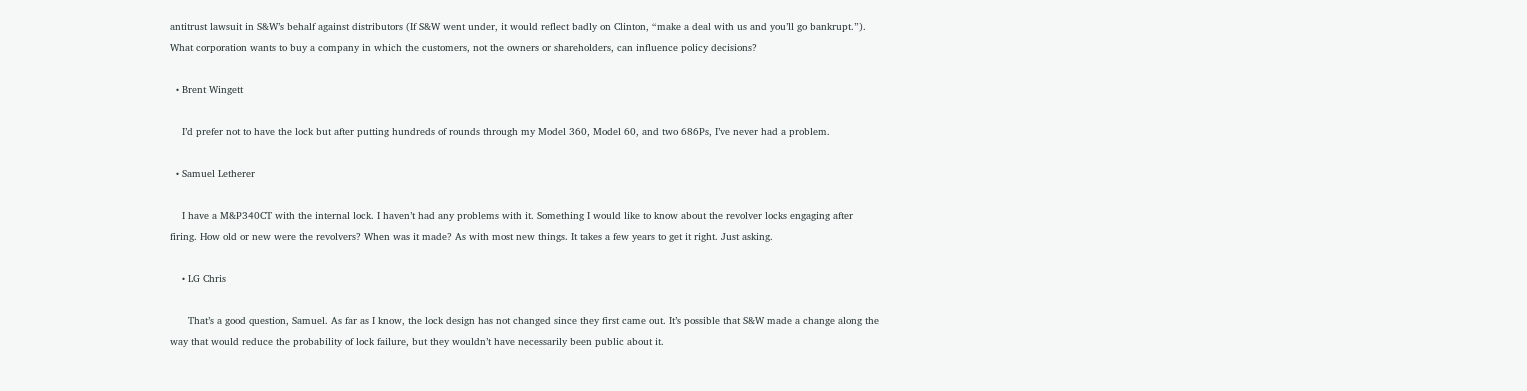antitrust lawsuit in S&W’s behalf against distributors (If S&W went under, it would reflect badly on Clinton, “make a deal with us and you’ll go bankrupt.”). What corporation wants to buy a company in which the customers, not the owners or shareholders, can influence policy decisions?

  • Brent Wingett

    I’d prefer not to have the lock but after putting hundreds of rounds through my Model 360, Model 60, and two 686Ps, I’ve never had a problem.

  • Samuel Letherer

    I have a M&P340CT with the internal lock. I haven’t had any problems with it. Something I would like to know about the revolver locks engaging after firing. How old or new were the revolvers? When was it made? As with most new things. It takes a few years to get it right. Just asking.

    • LG Chris

      That’s a good question, Samuel. As far as I know, the lock design has not changed since they first came out. It’s possible that S&W made a change along the way that would reduce the probability of lock failure, but they wouldn’t have necessarily been public about it.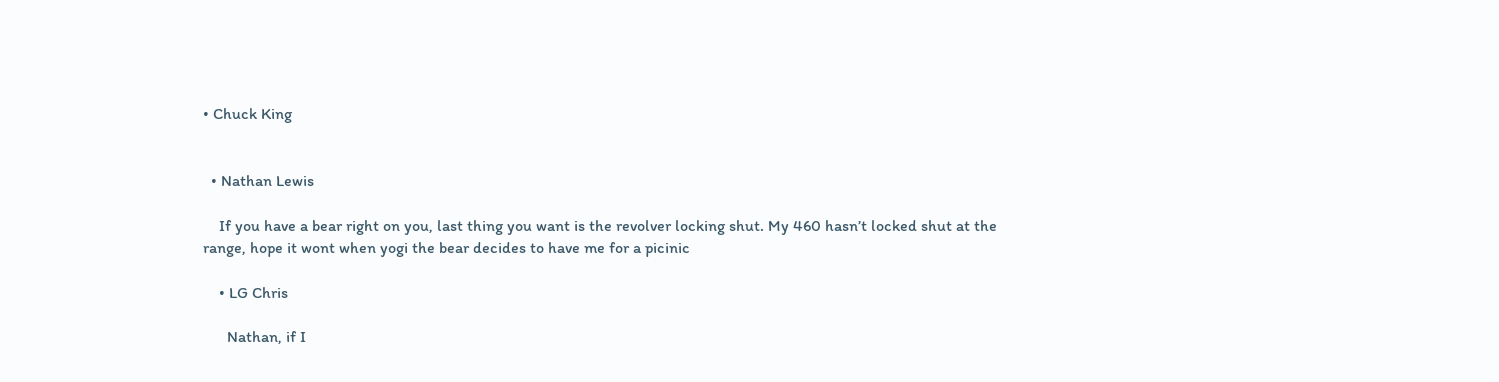• Chuck King


  • Nathan Lewis

    If you have a bear right on you, last thing you want is the revolver locking shut. My 460 hasn’t locked shut at the range, hope it wont when yogi the bear decides to have me for a picinic

    • LG Chris

      Nathan, if I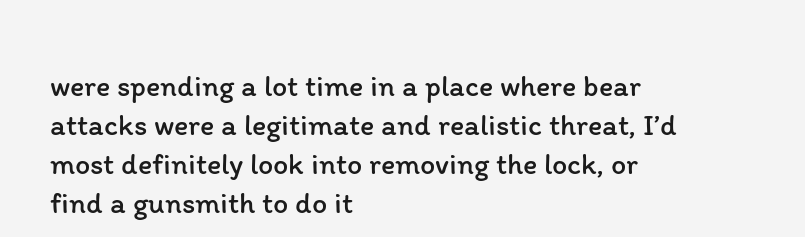were spending a lot time in a place where bear attacks were a legitimate and realistic threat, I’d most definitely look into removing the lock, or find a gunsmith to do it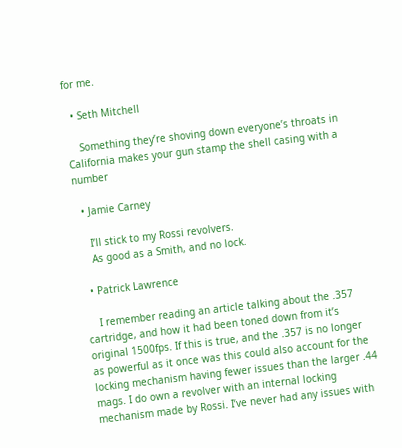for me.

  • Seth Mitchell

    Something they’re shoving down everyone’s throats in California makes your gun stamp the shell casing with a number

  • Jamie Carney

    I’ll stick to my Rossi revolvers.
    As good as a Smith, and no lock.

  • Patrick Lawrence

    I remember reading an article talking about the .357 cartridge, and how it had been toned down from it’s original 1500fps. If this is true, and the .357 is no longer as powerful as it once was this could also account for the locking mechanism having fewer issues than the larger .44 mags. I do own a revolver with an internal locking mechanism made by Rossi. I’ve never had any issues with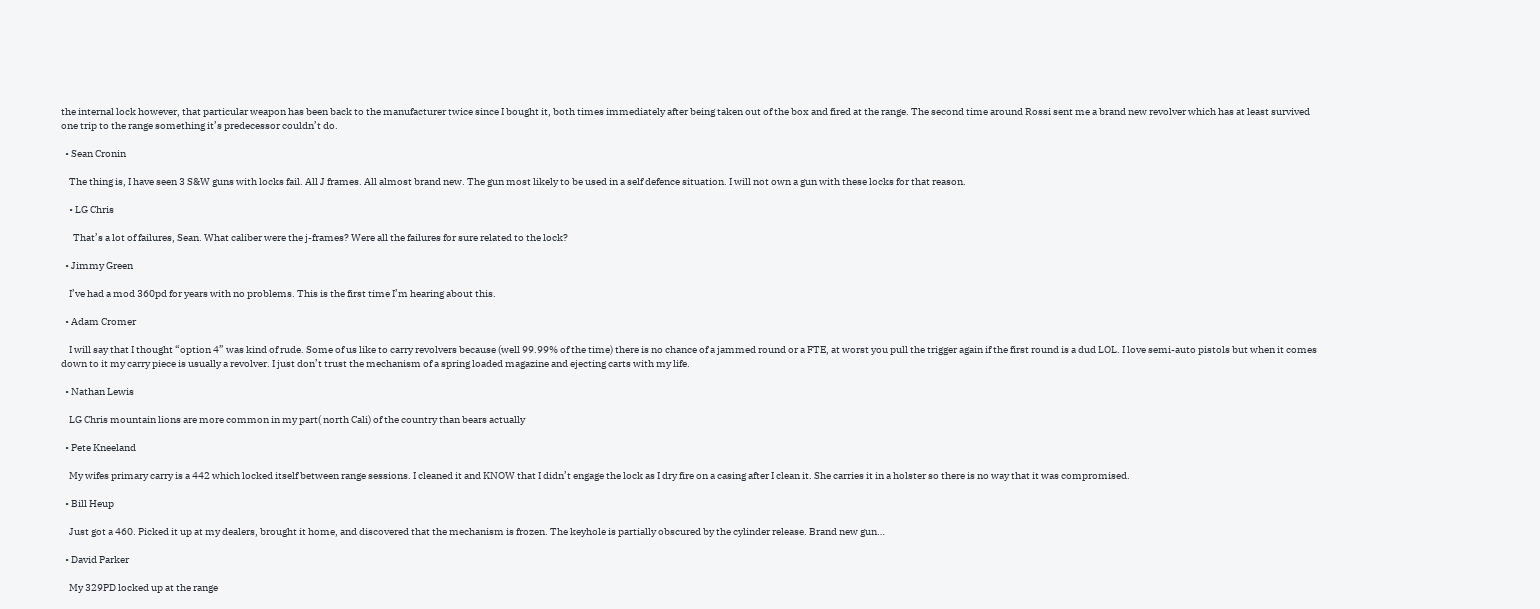the internal lock however, that particular weapon has been back to the manufacturer twice since I bought it, both times immediately after being taken out of the box and fired at the range. The second time around Rossi sent me a brand new revolver which has at least survived one trip to the range something it’s predecessor couldn’t do.

  • Sean Cronin

    The thing is, I have seen 3 S&W guns with locks fail. All J frames. All almost brand new. The gun most likely to be used in a self defence situation. I will not own a gun with these locks for that reason.

    • LG Chris

      That’s a lot of failures, Sean. What caliber were the j-frames? Were all the failures for sure related to the lock?

  • Jimmy Green

    I’ve had a mod 360pd for years with no problems. This is the first time I’m hearing about this.

  • Adam Cromer

    I will say that I thought “option 4” was kind of rude. Some of us like to carry revolvers because (well 99.99% of the time) there is no chance of a jammed round or a FTE, at worst you pull the trigger again if the first round is a dud LOL. I love semi-auto pistols but when it comes down to it my carry piece is usually a revolver. I just don’t trust the mechanism of a spring loaded magazine and ejecting carts with my life.

  • Nathan Lewis

    LG Chris mountain lions are more common in my part( north Cali) of the country than bears actually

  • Pete Kneeland

    My wifes primary carry is a 442 which locked itself between range sessions. I cleaned it and KNOW that I didn’t engage the lock as I dry fire on a casing after I clean it. She carries it in a holster so there is no way that it was compromised.

  • Bill Heup

    Just got a 460. Picked it up at my dealers, brought it home, and discovered that the mechanism is frozen. The keyhole is partially obscured by the cylinder release. Brand new gun…

  • David Parker

    My 329PD locked up at the range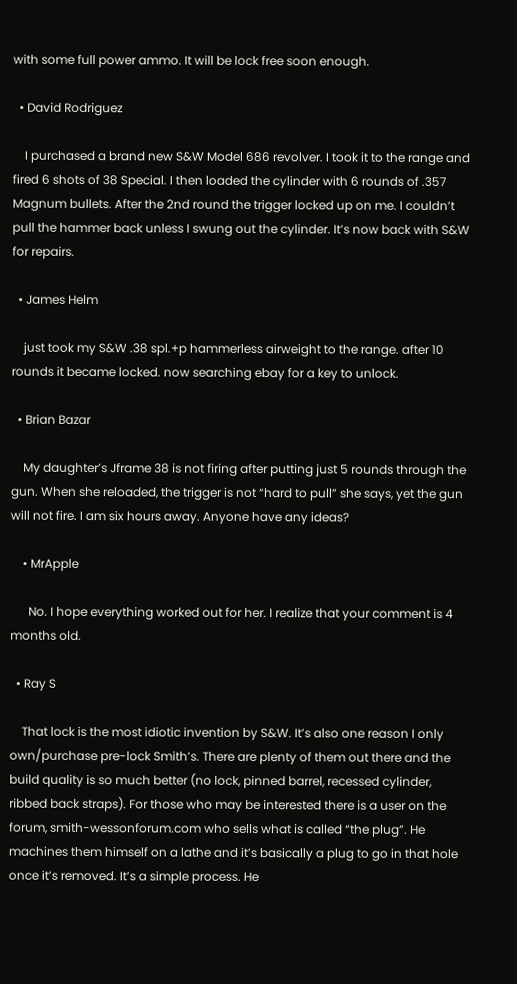with some full power ammo. It will be lock free soon enough.

  • David Rodriguez

    I purchased a brand new S&W Model 686 revolver. I took it to the range and fired 6 shots of 38 Special. I then loaded the cylinder with 6 rounds of .357 Magnum bullets. After the 2nd round the trigger locked up on me. I couldn’t pull the hammer back unless I swung out the cylinder. It’s now back with S&W for repairs.

  • James Helm

    just took my S&W .38 spl.+p hammerless airweight to the range. after 10 rounds it became locked. now searching ebay for a key to unlock.

  • Brian Bazar

    My daughter’s Jframe 38 is not firing after putting just 5 rounds through the gun. When she reloaded, the trigger is not “hard to pull” she says, yet the gun will not fire. I am six hours away. Anyone have any ideas?

    • MrApple

      No. I hope everything worked out for her. I realize that your comment is 4 months old.

  • Ray S

    That lock is the most idiotic invention by S&W. It’s also one reason I only own/purchase pre-lock Smith’s. There are plenty of them out there and the build quality is so much better (no lock, pinned barrel, recessed cylinder, ribbed back straps). For those who may be interested there is a user on the forum, smith-wessonforum.com who sells what is called “the plug”. He machines them himself on a lathe and it’s basically a plug to go in that hole once it’s removed. It’s a simple process. He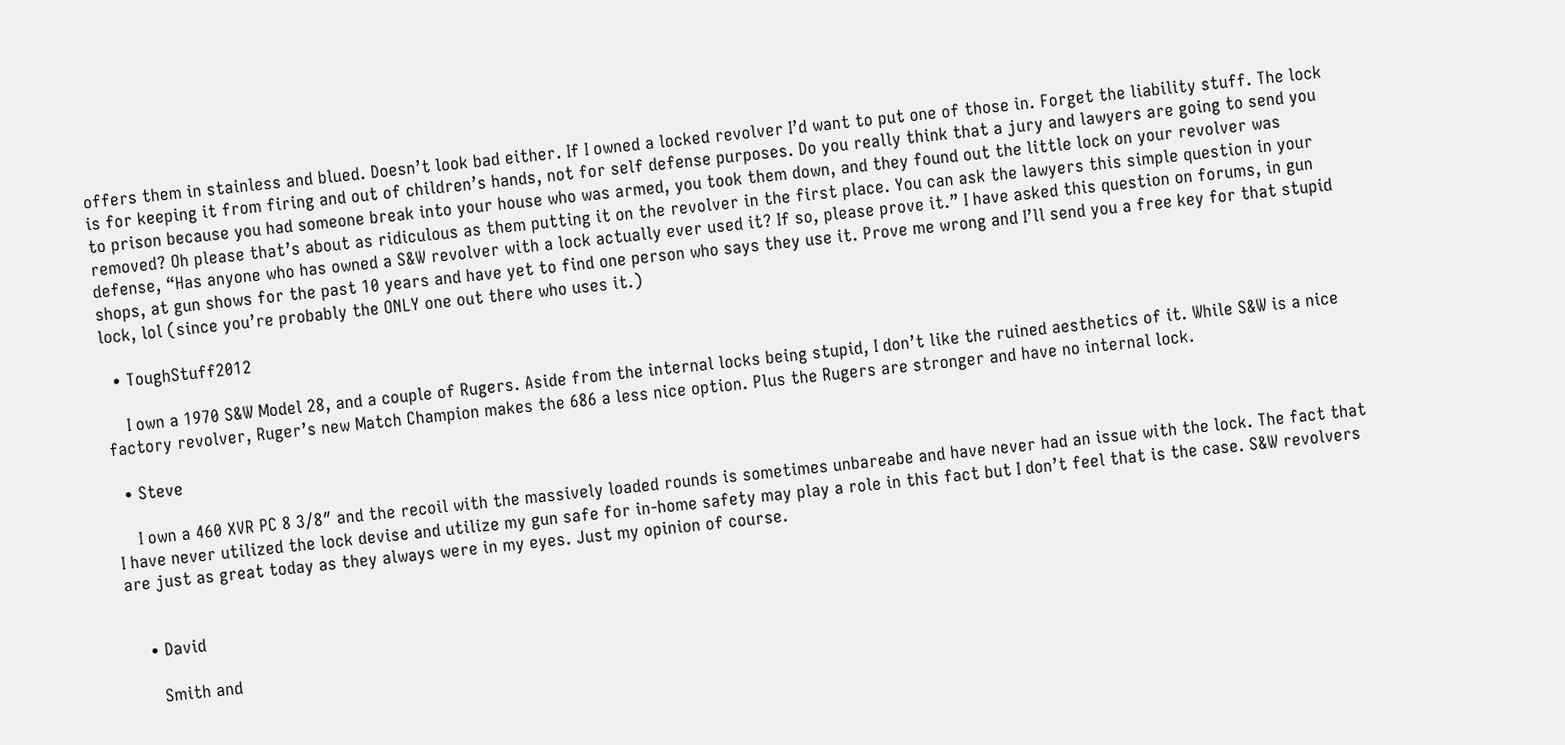offers them in stainless and blued. Doesn’t look bad either. If I owned a locked revolver I’d want to put one of those in. Forget the liability stuff. The lock is for keeping it from firing and out of children’s hands, not for self defense purposes. Do you really think that a jury and lawyers are going to send you to prison because you had someone break into your house who was armed, you took them down, and they found out the little lock on your revolver was removed? Oh please that’s about as ridiculous as them putting it on the revolver in the first place. You can ask the lawyers this simple question in your defense, “Has anyone who has owned a S&W revolver with a lock actually ever used it? If so, please prove it.” I have asked this question on forums, in gun shops, at gun shows for the past 10 years and have yet to find one person who says they use it. Prove me wrong and I’ll send you a free key for that stupid lock, lol (since you’re probably the ONLY one out there who uses it.)

  • ToughStuff2012

    I own a 1970 S&W Model 28, and a couple of Rugers. Aside from the internal locks being stupid, I don’t like the ruined aesthetics of it. While S&W is a nice factory revolver, Ruger’s new Match Champion makes the 686 a less nice option. Plus the Rugers are stronger and have no internal lock.

  • Steve

    I own a 460 XVR PC 8 3/8″ and the recoil with the massively loaded rounds is sometimes unbareabe and have never had an issue with the lock. The fact that I have never utilized the lock devise and utilize my gun safe for in-home safety may play a role in this fact but I don’t feel that is the case. S&W revolvers are just as great today as they always were in my eyes. Just my opinion of course.


    • David

      Smith and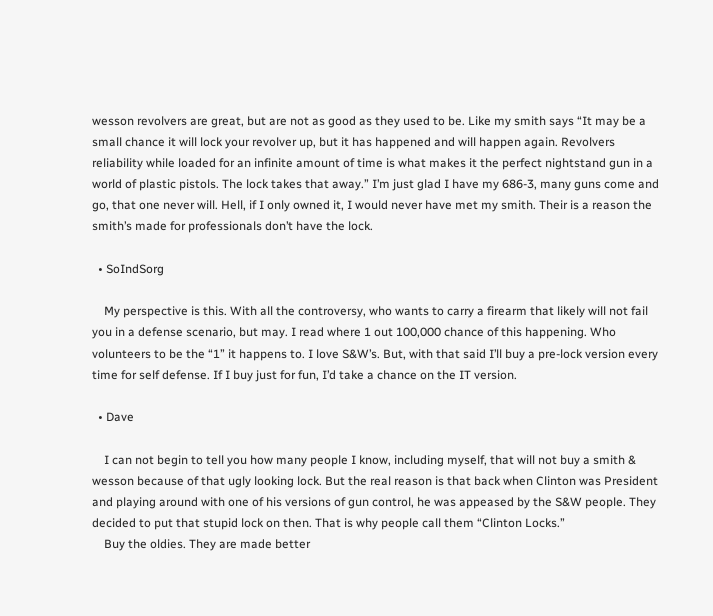wesson revolvers are great, but are not as good as they used to be. Like my smith says “It may be a small chance it will lock your revolver up, but it has happened and will happen again. Revolvers reliability while loaded for an infinite amount of time is what makes it the perfect nightstand gun in a world of plastic pistols. The lock takes that away.” I’m just glad I have my 686-3, many guns come and go, that one never will. Hell, if I only owned it, I would never have met my smith. Their is a reason the smith’s made for professionals don’t have the lock.

  • SoIndSorg

    My perspective is this. With all the controversy, who wants to carry a firearm that likely will not fail you in a defense scenario, but may. I read where 1 out 100,000 chance of this happening. Who volunteers to be the “1” it happens to. I love S&W’s. But, with that said I’ll buy a pre-lock version every time for self defense. If I buy just for fun, I’d take a chance on the IT version.

  • Dave

    I can not begin to tell you how many people I know, including myself, that will not buy a smith & wesson because of that ugly looking lock. But the real reason is that back when Clinton was President and playing around with one of his versions of gun control, he was appeased by the S&W people. They decided to put that stupid lock on then. That is why people call them “Clinton Locks.”
    Buy the oldies. They are made better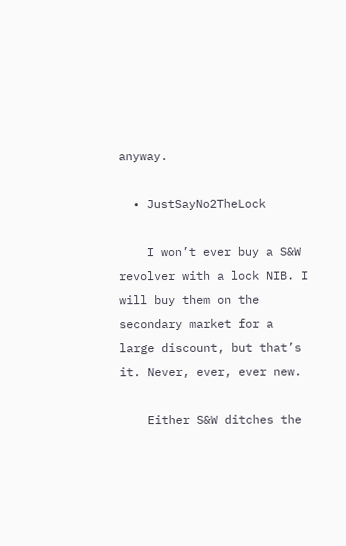anyway.

  • JustSayNo2TheLock

    I won’t ever buy a S&W revolver with a lock NIB. I will buy them on the secondary market for a large discount, but that’s it. Never, ever, ever new.

    Either S&W ditches the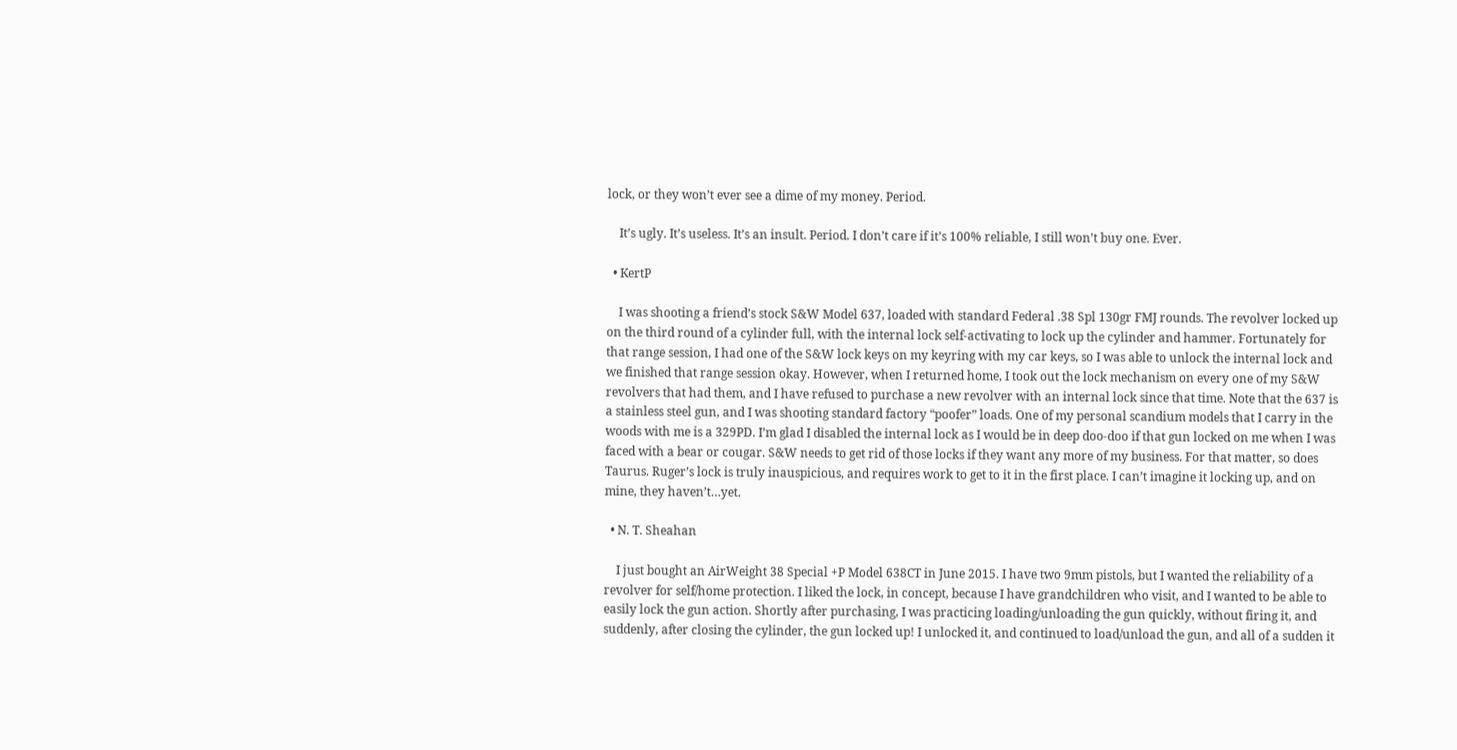lock, or they won’t ever see a dime of my money. Period.

    It’s ugly. It’s useless. It’s an insult. Period. I don’t care if it’s 100% reliable, I still won’t buy one. Ever.

  • KertP

    I was shooting a friend’s stock S&W Model 637, loaded with standard Federal .38 Spl 130gr FMJ rounds. The revolver locked up on the third round of a cylinder full, with the internal lock self-activating to lock up the cylinder and hammer. Fortunately for that range session, I had one of the S&W lock keys on my keyring with my car keys, so I was able to unlock the internal lock and we finished that range session okay. However, when I returned home, I took out the lock mechanism on every one of my S&W revolvers that had them, and I have refused to purchase a new revolver with an internal lock since that time. Note that the 637 is a stainless steel gun, and I was shooting standard factory “poofer” loads. One of my personal scandium models that I carry in the woods with me is a 329PD. I’m glad I disabled the internal lock as I would be in deep doo-doo if that gun locked on me when I was faced with a bear or cougar. S&W needs to get rid of those locks if they want any more of my business. For that matter, so does Taurus. Ruger’s lock is truly inauspicious, and requires work to get to it in the first place. I can’t imagine it locking up, and on mine, they haven’t…yet.

  • N. T. Sheahan

    I just bought an AirWeight 38 Special +P Model 638CT in June 2015. I have two 9mm pistols, but I wanted the reliability of a revolver for self/home protection. I liked the lock, in concept, because I have grandchildren who visit, and I wanted to be able to easily lock the gun action. Shortly after purchasing, I was practicing loading/unloading the gun quickly, without firing it, and suddenly, after closing the cylinder, the gun locked up! I unlocked it, and continued to load/unload the gun, and all of a sudden it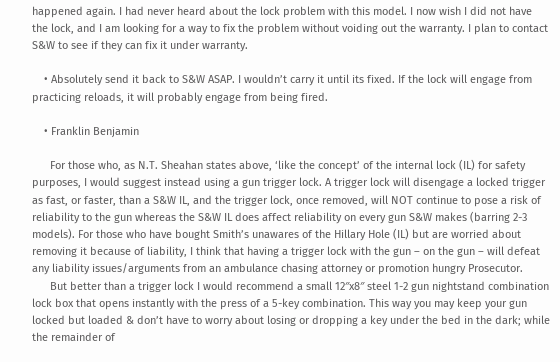happened again. I had never heard about the lock problem with this model. I now wish I did not have the lock, and I am looking for a way to fix the problem without voiding out the warranty. I plan to contact S&W to see if they can fix it under warranty.

    • Absolutely send it back to S&W ASAP. I wouldn’t carry it until its fixed. If the lock will engage from practicing reloads, it will probably engage from being fired.

    • Franklin Benjamin

      For those who, as N.T. Sheahan states above, ‘like the concept’ of the internal lock (IL) for safety purposes, I would suggest instead using a gun trigger lock. A trigger lock will disengage a locked trigger as fast, or faster, than a S&W IL, and the trigger lock, once removed, will NOT continue to pose a risk of reliability to the gun whereas the S&W IL does affect reliability on every gun S&W makes (barring 2-3 models). For those who have bought Smith’s unawares of the Hillary Hole (IL) but are worried about removing it because of liability, I think that having a trigger lock with the gun – on the gun – will defeat any liability issues/arguments from an ambulance chasing attorney or promotion hungry Prosecutor.
      But better than a trigger lock I would recommend a small 12″x8″ steel 1-2 gun nightstand combination lock box that opens instantly with the press of a 5-key combination. This way you may keep your gun locked but loaded & don’t have to worry about losing or dropping a key under the bed in the dark; while the remainder of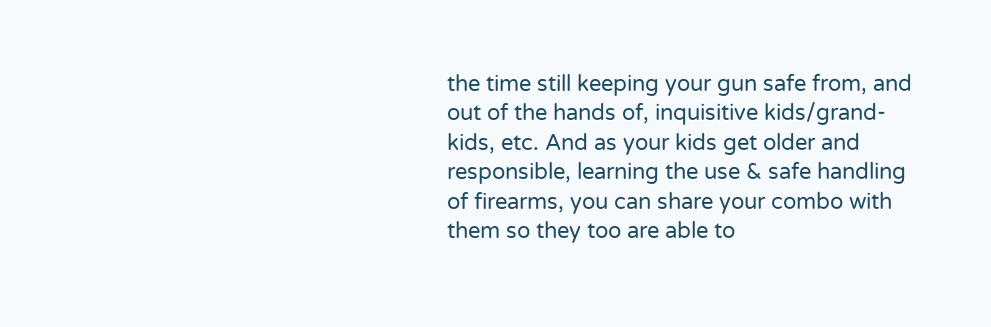the time still keeping your gun safe from, and out of the hands of, inquisitive kids/grand-kids, etc. And as your kids get older and responsible, learning the use & safe handling of firearms, you can share your combo with them so they too are able to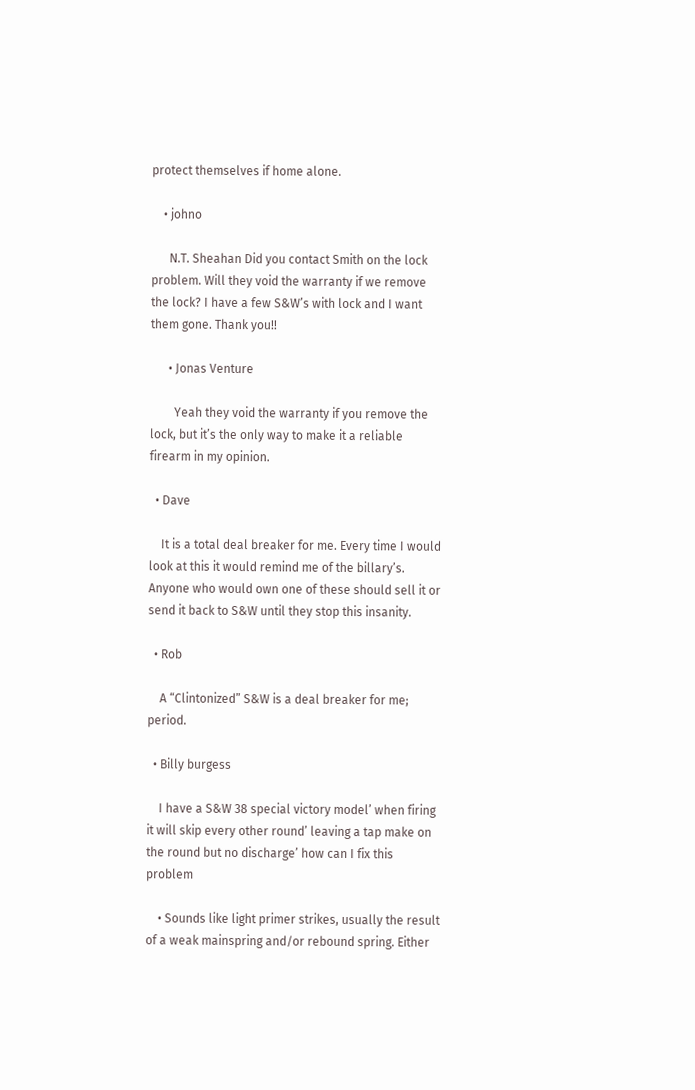protect themselves if home alone.

    • johno

      N.T. Sheahan Did you contact Smith on the lock problem. Will they void the warranty if we remove the lock? I have a few S&W’s with lock and I want them gone. Thank you!!

      • Jonas Venture

        Yeah they void the warranty if you remove the lock, but it’s the only way to make it a reliable firearm in my opinion.

  • Dave

    It is a total deal breaker for me. Every time I would look at this it would remind me of the billary’s. Anyone who would own one of these should sell it or send it back to S&W until they stop this insanity.

  • Rob

    A “Clintonized” S&W is a deal breaker for me; period.

  • Billy burgess

    I have a S&W 38 special victory model’ when firing it will skip every other round’ leaving a tap make on the round but no discharge’ how can I fix this problem

    • Sounds like light primer strikes, usually the result of a weak mainspring and/or rebound spring. Either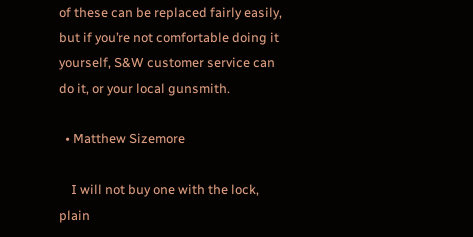of these can be replaced fairly easily, but if you’re not comfortable doing it yourself, S&W customer service can do it, or your local gunsmith.

  • Matthew Sizemore

    I will not buy one with the lock, plain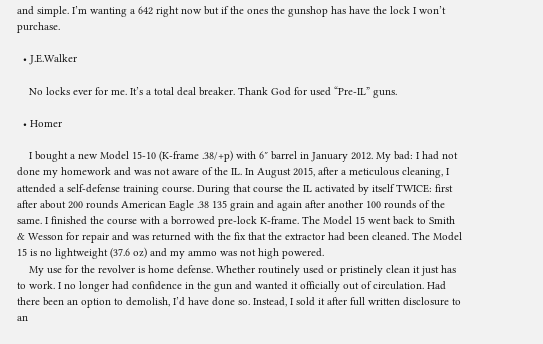and simple. I’m wanting a 642 right now but if the ones the gunshop has have the lock I won’t purchase.

  • J.E.Walker

    No locks ever for me. It’s a total deal breaker. Thank God for used “Pre-IL” guns.

  • Homer

    I bought a new Model 15-10 (K-frame .38/+p) with 6″ barrel in January 2012. My bad: I had not done my homework and was not aware of the IL. In August 2015, after a meticulous cleaning, I attended a self-defense training course. During that course the IL activated by itself TWICE: first after about 200 rounds American Eagle .38 135 grain and again after another 100 rounds of the same. I finished the course with a borrowed pre-lock K-frame. The Model 15 went back to Smith & Wesson for repair and was returned with the fix that the extractor had been cleaned. The Model 15 is no lightweight (37.6 oz) and my ammo was not high powered.
    My use for the revolver is home defense. Whether routinely used or pristinely clean it just has to work. I no longer had confidence in the gun and wanted it officially out of circulation. Had there been an option to demolish, I’d have done so. Instead, I sold it after full written disclosure to an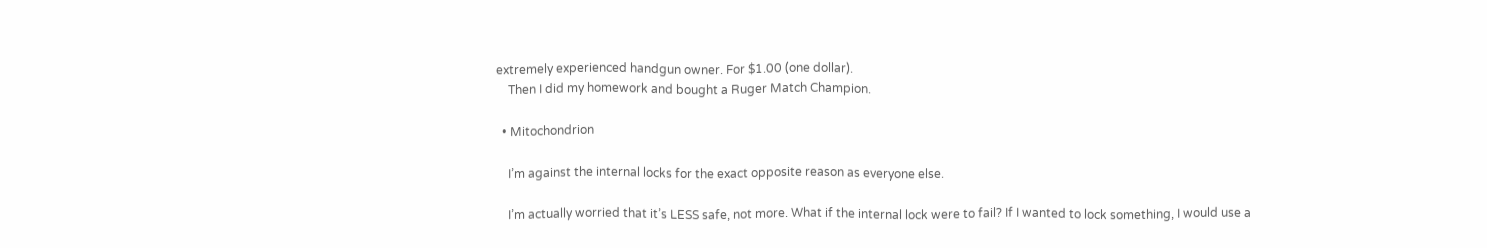extremely experienced handgun owner. For $1.00 (one dollar).
    Then I did my homework and bought a Ruger Match Champion.

  • Mitochondrion

    I’m against the internal locks for the exact opposite reason as everyone else.

    I’m actually worried that it’s LESS safe, not more. What if the internal lock were to fail? If I wanted to lock something, I would use a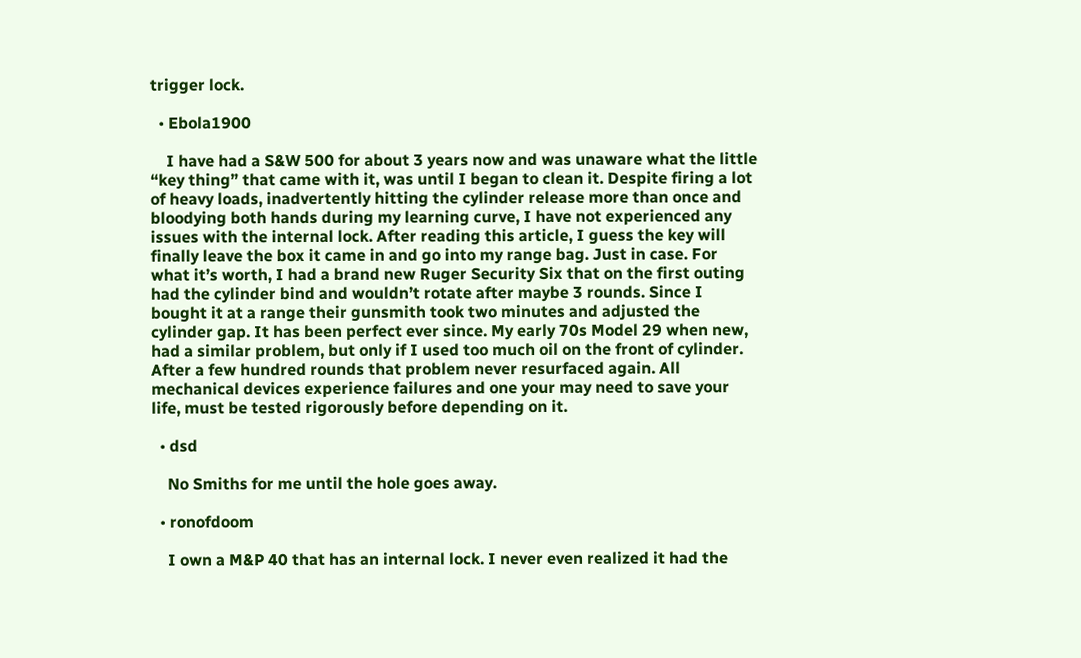trigger lock.

  • Ebola1900

    I have had a S&W 500 for about 3 years now and was unaware what the little “key thing” that came with it, was until I began to clean it. Despite firing a lot of heavy loads, inadvertently hitting the cylinder release more than once and bloodying both hands during my learning curve, I have not experienced any issues with the internal lock. After reading this article, I guess the key will finally leave the box it came in and go into my range bag. Just in case. For what it’s worth, I had a brand new Ruger Security Six that on the first outing had the cylinder bind and wouldn’t rotate after maybe 3 rounds. Since I bought it at a range their gunsmith took two minutes and adjusted the cylinder gap. It has been perfect ever since. My early 70s Model 29 when new, had a similar problem, but only if I used too much oil on the front of cylinder. After a few hundred rounds that problem never resurfaced again. All mechanical devices experience failures and one your may need to save your life, must be tested rigorously before depending on it.

  • dsd

    No Smiths for me until the hole goes away.

  • ronofdoom

    I own a M&P 40 that has an internal lock. I never even realized it had the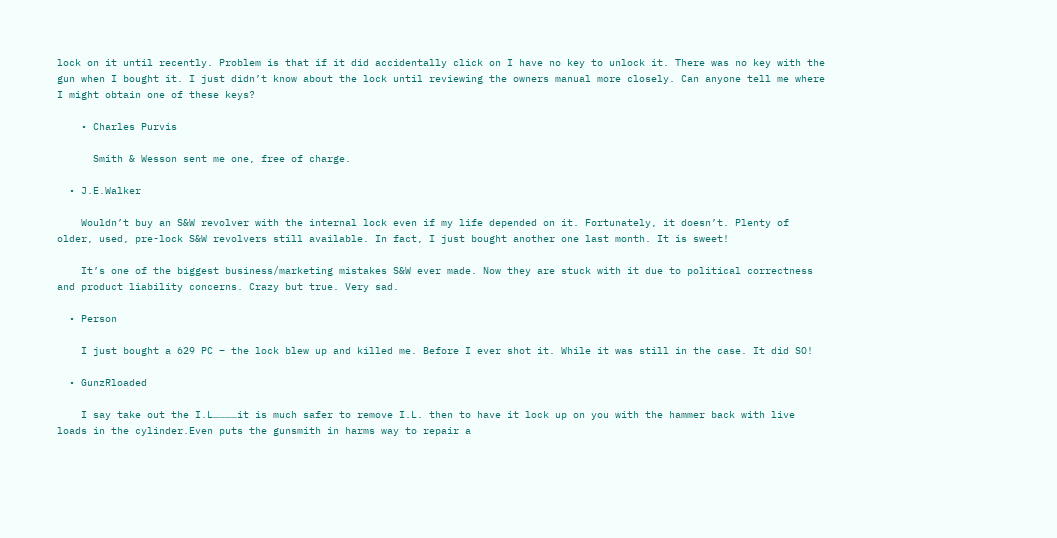lock on it until recently. Problem is that if it did accidentally click on I have no key to unlock it. There was no key with the gun when I bought it. I just didn’t know about the lock until reviewing the owners manual more closely. Can anyone tell me where I might obtain one of these keys?

    • Charles Purvis

      Smith & Wesson sent me one, free of charge.

  • J.E.Walker

    Wouldn’t buy an S&W revolver with the internal lock even if my life depended on it. Fortunately, it doesn’t. Plenty of older, used, pre-lock S&W revolvers still available. In fact, I just bought another one last month. It is sweet!

    It’s one of the biggest business/marketing mistakes S&W ever made. Now they are stuck with it due to political correctness and product liability concerns. Crazy but true. Very sad.

  • Person

    I just bought a 629 PC – the lock blew up and killed me. Before I ever shot it. While it was still in the case. It did SO!

  • GunzRloaded

    I say take out the I.L…………it is much safer to remove I.L. then to have it lock up on you with the hammer back with live loads in the cylinder.Even puts the gunsmith in harms way to repair a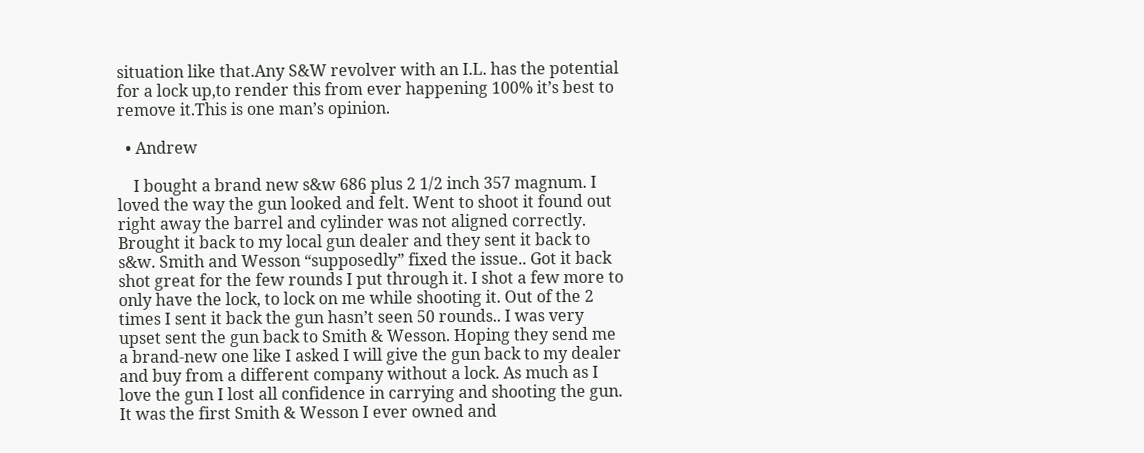situation like that.Any S&W revolver with an I.L. has the potential for a lock up,to render this from ever happening 100% it’s best to remove it.This is one man’s opinion.

  • Andrew

    I bought a brand new s&w 686 plus 2 1/2 inch 357 magnum. I loved the way the gun looked and felt. Went to shoot it found out right away the barrel and cylinder was not aligned correctly. Brought it back to my local gun dealer and they sent it back to s&w. Smith and Wesson “supposedly” fixed the issue.. Got it back shot great for the few rounds I put through it. I shot a few more to only have the lock, to lock on me while shooting it. Out of the 2 times I sent it back the gun hasn’t seen 50 rounds.. I was very upset sent the gun back to Smith & Wesson. Hoping they send me a brand-new one like I asked I will give the gun back to my dealer and buy from a different company without a lock. As much as I love the gun I lost all confidence in carrying and shooting the gun. It was the first Smith & Wesson I ever owned and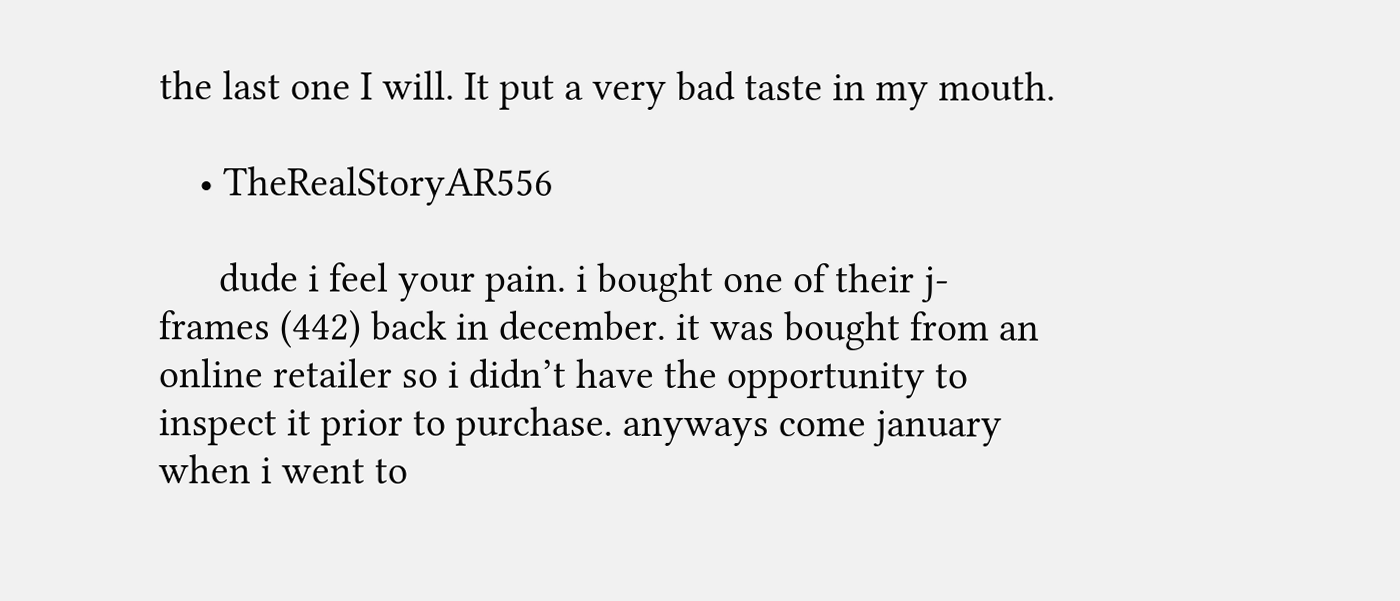the last one I will. It put a very bad taste in my mouth.

    • TheRealStoryAR556

      dude i feel your pain. i bought one of their j-frames (442) back in december. it was bought from an online retailer so i didn’t have the opportunity to inspect it prior to purchase. anyways come january when i went to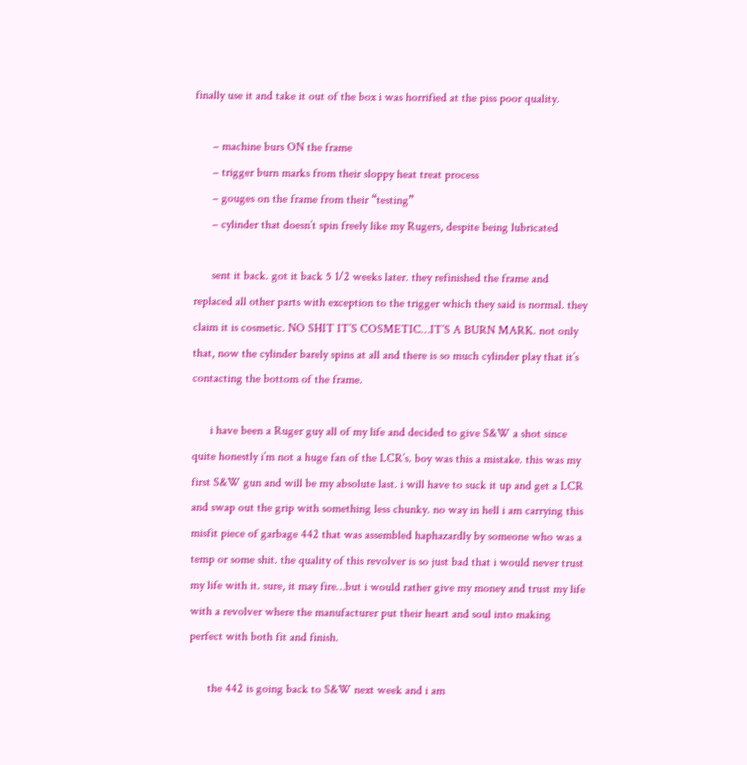finally use it and take it out of the box i was horrified at the piss poor quality.

      – machine burs ON the frame
      – trigger burn marks from their sloppy heat treat process
      – gouges on the frame from their “testing”
      – cylinder that doesn’t spin freely like my Rugers, despite being lubricated

      sent it back. got it back 5 1/2 weeks later. they refinished the frame and replaced all other parts with exception to the trigger which they said is normal. they claim it is cosmetic. NO SHIT IT’S COSMETIC…IT’S A BURN MARK. not only that, now the cylinder barely spins at all and there is so much cylinder play that it’s contacting the bottom of the frame.

      i have been a Ruger guy all of my life and decided to give S&W a shot since quite honestly i’m not a huge fan of the LCR’s. boy was this a mistake. this was my first S&W gun and will be my absolute last. i will have to suck it up and get a LCR and swap out the grip with something less chunky. no way in hell i am carrying this misfit piece of garbage 442 that was assembled haphazardly by someone who was a temp or some shit. the quality of this revolver is so just bad that i would never trust my life with it. sure, it may fire…but i would rather give my money and trust my life with a revolver where the manufacturer put their heart and soul into making perfect with both fit and finish.

      the 442 is going back to S&W next week and i am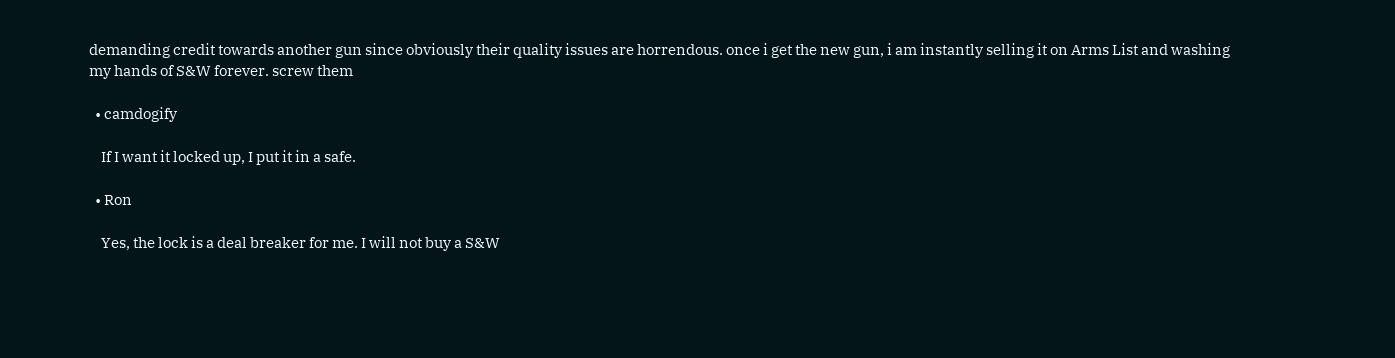demanding credit towards another gun since obviously their quality issues are horrendous. once i get the new gun, i am instantly selling it on Arms List and washing my hands of S&W forever. screw them

  • camdogify

    If I want it locked up, I put it in a safe.

  • Ron

    Yes, the lock is a deal breaker for me. I will not buy a S&W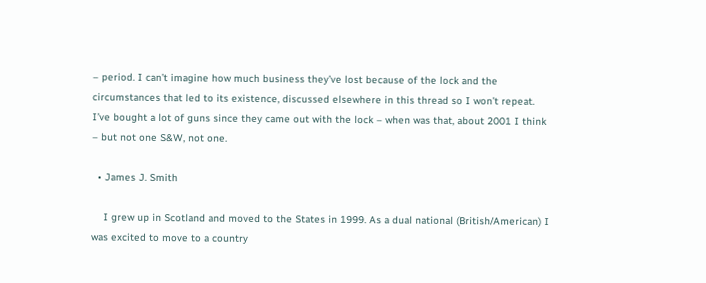– period. I can’t imagine how much business they’ve lost because of the lock and the circumstances that led to its existence, discussed elsewhere in this thread so I won’t repeat. I’ve bought a lot of guns since they came out with the lock – when was that, about 2001 I think – but not one S&W, not one.

  • James J. Smith

    I grew up in Scotland and moved to the States in 1999. As a dual national (British/American) I was excited to move to a country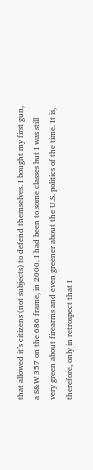that allowed it’s citizens (not subjects) to defend themselves. I bought my first gun, a S&W 357 on the 686 frame, in 2000. I had been to some classes but I was still very green about firearms and even greener about the U.S. politics of the time. It is, therefore, only in retrospect that I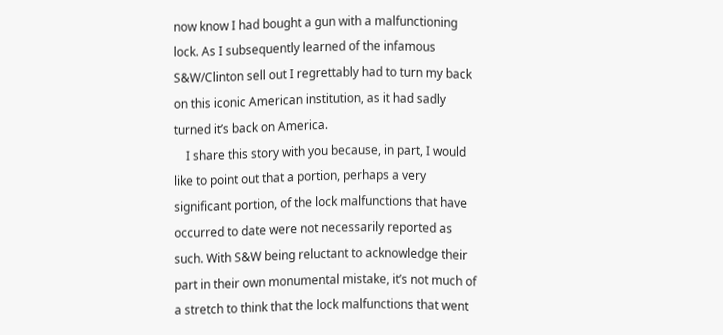now know I had bought a gun with a malfunctioning lock. As I subsequently learned of the infamous S&W/Clinton sell out I regrettably had to turn my back on this iconic American institution, as it had sadly turned it’s back on America.
    I share this story with you because, in part, I would like to point out that a portion, perhaps a very significant portion, of the lock malfunctions that have occurred to date were not necessarily reported as such. With S&W being reluctant to acknowledge their part in their own monumental mistake, it’s not much of a stretch to think that the lock malfunctions that went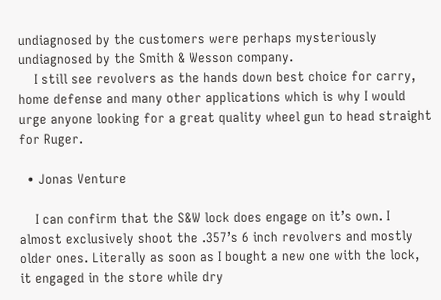undiagnosed by the customers were perhaps mysteriously undiagnosed by the Smith & Wesson company.
    I still see revolvers as the hands down best choice for carry, home defense and many other applications which is why I would urge anyone looking for a great quality wheel gun to head straight for Ruger.

  • Jonas Venture

    I can confirm that the S&W lock does engage on it’s own. I almost exclusively shoot the .357’s 6 inch revolvers and mostly older ones. Literally as soon as I bought a new one with the lock, it engaged in the store while dry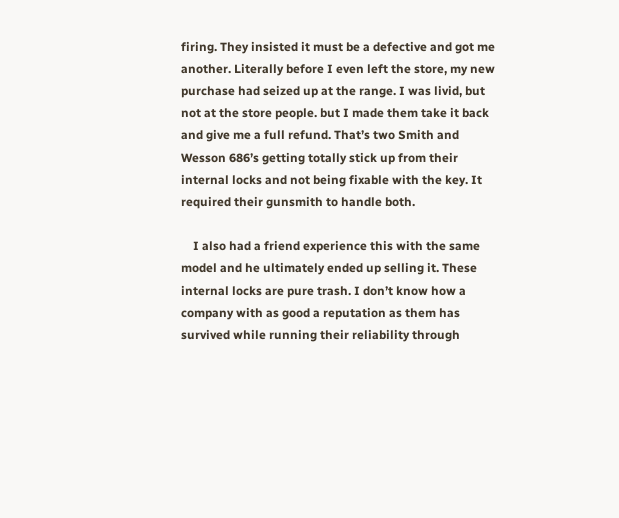firing. They insisted it must be a defective and got me another. Literally before I even left the store, my new purchase had seized up at the range. I was livid, but not at the store people. but I made them take it back and give me a full refund. That’s two Smith and Wesson 686’s getting totally stick up from their internal locks and not being fixable with the key. It required their gunsmith to handle both.

    I also had a friend experience this with the same model and he ultimately ended up selling it. These internal locks are pure trash. I don’t know how a company with as good a reputation as them has survived while running their reliability through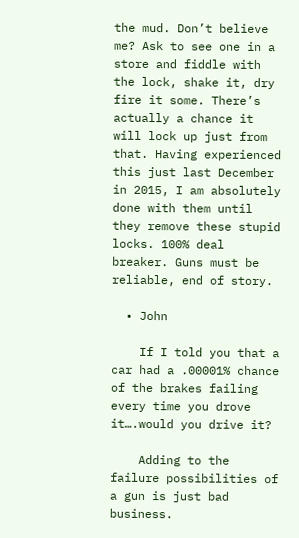the mud. Don’t believe me? Ask to see one in a store and fiddle with the lock, shake it, dry fire it some. There’s actually a chance it will lock up just from that. Having experienced this just last December in 2015, I am absolutely done with them until they remove these stupid locks. 100% deal breaker. Guns must be reliable, end of story.

  • John

    If I told you that a car had a .00001% chance of the brakes failing every time you drove it….would you drive it?

    Adding to the failure possibilities of a gun is just bad business.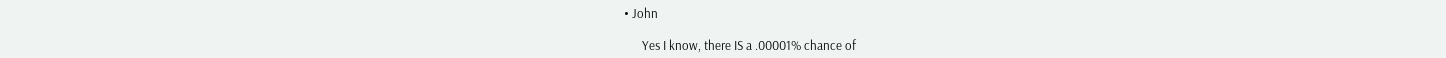• John

      Yes I know, there IS a .00001% chance of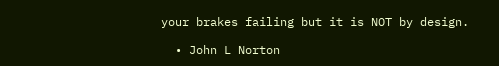your brakes failing but it is NOT by design.

  • John L Norton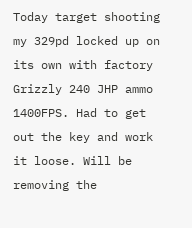Today target shooting my 329pd locked up on its own with factory Grizzly 240 JHP ammo 1400FPS. Had to get out the key and work it loose. Will be removing the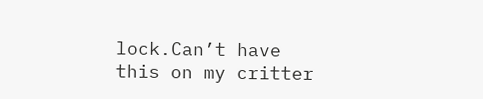lock.Can’t have this on my critter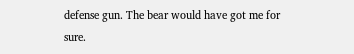defense gun. The bear would have got me for sure.